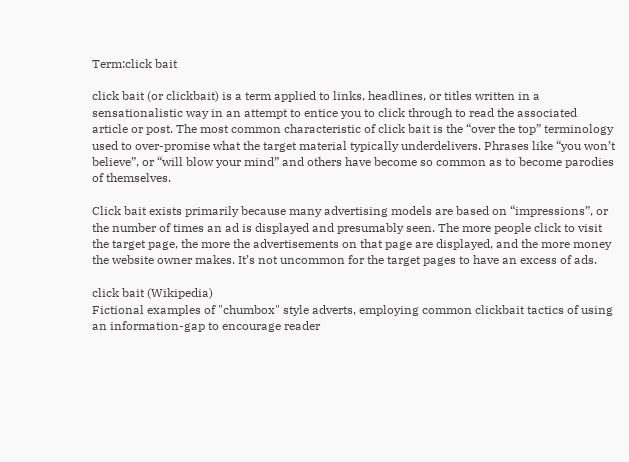Term:click bait

click bait (or clickbait) is a term applied to links, headlines, or titles written in a sensationalistic way in an attempt to entice you to click through to read the associated article or post. The most common characteristic of click bait is the “over the top” terminology used to over-promise what the target material typically underdelivers. Phrases like “you won’t believe”, or “will blow your mind” and others have become so common as to become parodies of themselves.

Click bait exists primarily because many advertising models are based on “impressions”, or the number of times an ad is displayed and presumably seen. The more people click to visit the target page, the more the advertisements on that page are displayed, and the more money the website owner makes. It’s not uncommon for the target pages to have an excess of ads.

click bait (Wikipedia)
Fictional examples of "chumbox" style adverts, employing common clickbait tactics of using an information-gap to encourage reader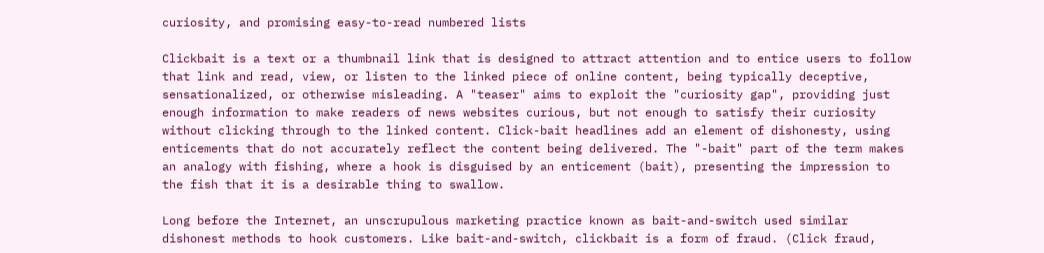curiosity, and promising easy-to-read numbered lists

Clickbait is a text or a thumbnail link that is designed to attract attention and to entice users to follow that link and read, view, or listen to the linked piece of online content, being typically deceptive, sensationalized, or otherwise misleading. A "teaser" aims to exploit the "curiosity gap", providing just enough information to make readers of news websites curious, but not enough to satisfy their curiosity without clicking through to the linked content. Click-bait headlines add an element of dishonesty, using enticements that do not accurately reflect the content being delivered. The "-bait" part of the term makes an analogy with fishing, where a hook is disguised by an enticement (bait), presenting the impression to the fish that it is a desirable thing to swallow.

Long before the Internet, an unscrupulous marketing practice known as bait-and-switch used similar dishonest methods to hook customers. Like bait-and-switch, clickbait is a form of fraud. (Click fraud,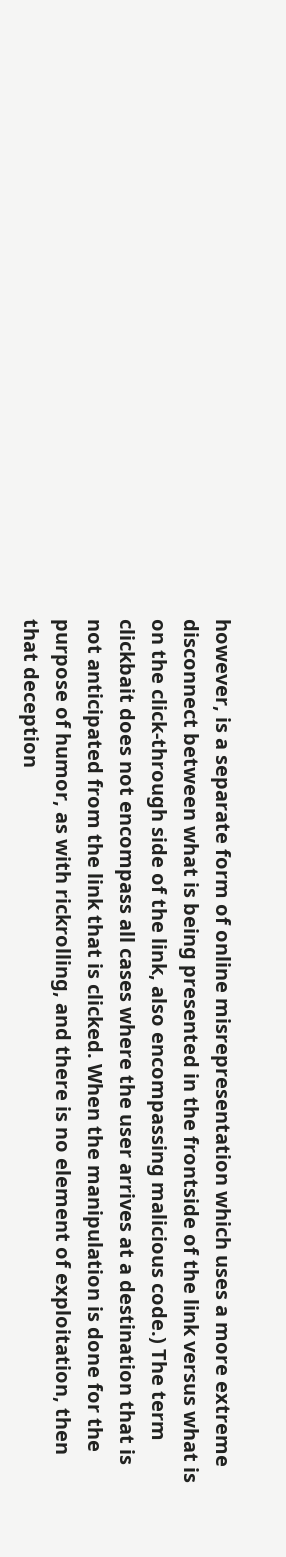however, is a separate form of online misrepresentation which uses a more extreme disconnect between what is being presented in the frontside of the link versus what is on the click-through side of the link, also encompassing malicious code.) The term clickbait does not encompass all cases where the user arrives at a destination that is not anticipated from the link that is clicked. When the manipulation is done for the purpose of humor, as with rickrolling, and there is no element of exploitation, then that deception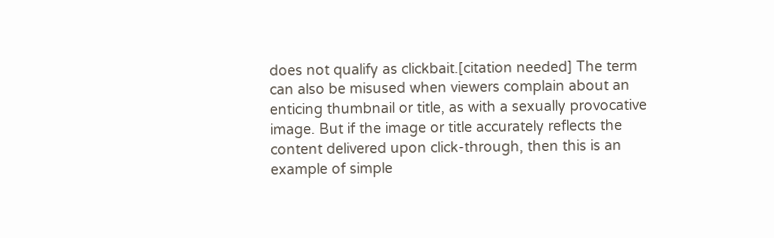does not qualify as clickbait.[citation needed] The term can also be misused when viewers complain about an enticing thumbnail or title, as with a sexually provocative image. But if the image or title accurately reflects the content delivered upon click-through, then this is an example of simple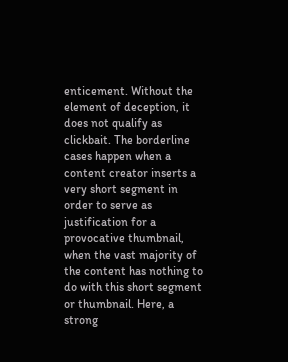enticement. Without the element of deception, it does not qualify as clickbait. The borderline cases happen when a content creator inserts a very short segment in order to serve as justification for a provocative thumbnail, when the vast majority of the content has nothing to do with this short segment or thumbnail. Here, a strong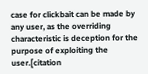case for clickbait can be made by any user, as the overriding characteristic is deception for the purpose of exploiting the user.[citation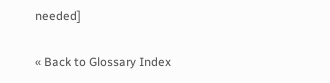needed]

« Back to Glossary Index